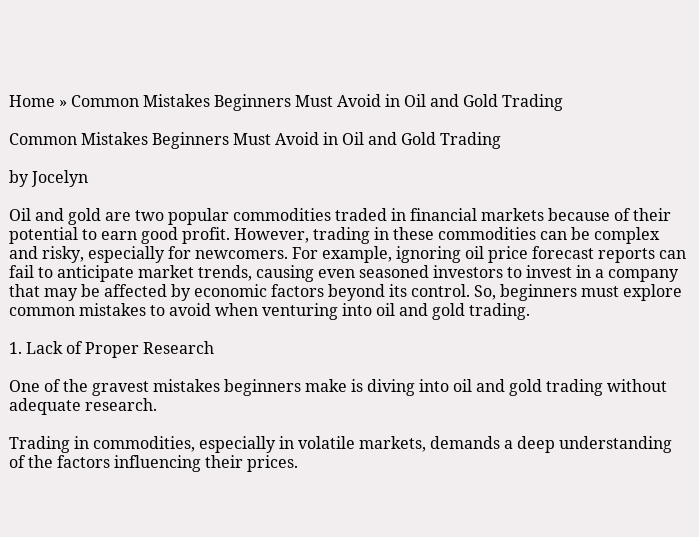Home » Common Mistakes Beginners Must Avoid in Oil and Gold Trading

Common Mistakes Beginners Must Avoid in Oil and Gold Trading

by Jocelyn

Oil and gold are two popular commodities traded in financial markets because of their potential to earn good profit. However, trading in these commodities can be complex and risky, especially for newcomers. For example, ignoring oil price forecast reports can fail to anticipate market trends, causing even seasoned investors to invest in a company that may be affected by economic factors beyond its control. So, beginners must explore common mistakes to avoid when venturing into oil and gold trading.

1. Lack of Proper Research

One of the gravest mistakes beginners make is diving into oil and gold trading without adequate research.

Trading in commodities, especially in volatile markets, demands a deep understanding of the factors influencing their prices.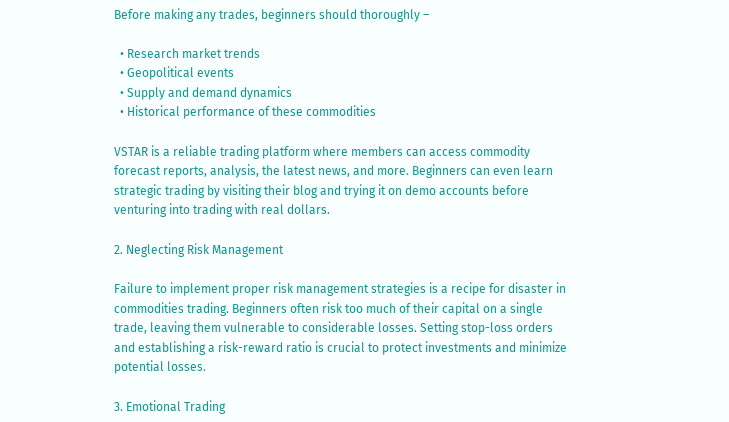Before making any trades, beginners should thoroughly –

  • Research market trends
  • Geopolitical events
  • Supply and demand dynamics
  • Historical performance of these commodities

VSTAR is a reliable trading platform where members can access commodity forecast reports, analysis, the latest news, and more. Beginners can even learn strategic trading by visiting their blog and trying it on demo accounts before venturing into trading with real dollars.

2. Neglecting Risk Management

Failure to implement proper risk management strategies is a recipe for disaster in commodities trading. Beginners often risk too much of their capital on a single trade, leaving them vulnerable to considerable losses. Setting stop-loss orders and establishing a risk-reward ratio is crucial to protect investments and minimize potential losses.

3. Emotional Trading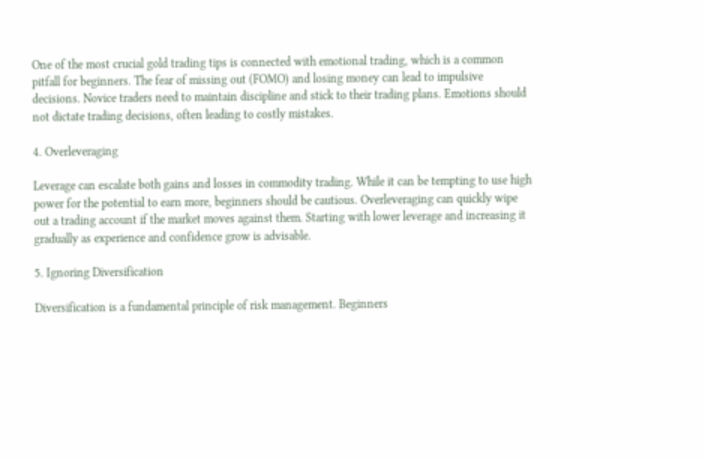One of the most crucial gold trading tips is connected with emotional trading, which is a common pitfall for beginners. The fear of missing out (FOMO) and losing money can lead to impulsive decisions. Novice traders need to maintain discipline and stick to their trading plans. Emotions should not dictate trading decisions, often leading to costly mistakes.

4. Overleveraging

Leverage can escalate both gains and losses in commodity trading. While it can be tempting to use high power for the potential to earn more, beginners should be cautious. Overleveraging can quickly wipe out a trading account if the market moves against them. Starting with lower leverage and increasing it gradually as experience and confidence grow is advisable.

5. Ignoring Diversification

Diversification is a fundamental principle of risk management. Beginners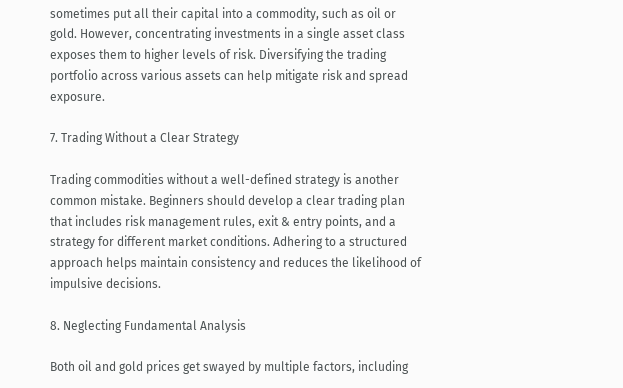sometimes put all their capital into a commodity, such as oil or gold. However, concentrating investments in a single asset class exposes them to higher levels of risk. Diversifying the trading portfolio across various assets can help mitigate risk and spread exposure.

7. Trading Without a Clear Strategy

Trading commodities without a well-defined strategy is another common mistake. Beginners should develop a clear trading plan that includes risk management rules, exit & entry points, and a strategy for different market conditions. Adhering to a structured approach helps maintain consistency and reduces the likelihood of impulsive decisions.

8. Neglecting Fundamental Analysis

Both oil and gold prices get swayed by multiple factors, including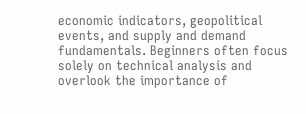economic indicators, geopolitical events, and supply and demand fundamentals. Beginners often focus solely on technical analysis and overlook the importance of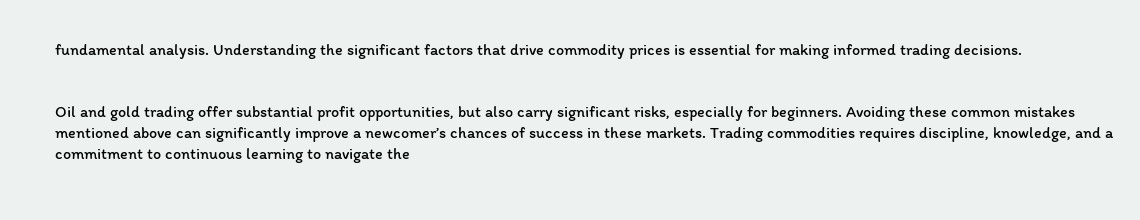fundamental analysis. Understanding the significant factors that drive commodity prices is essential for making informed trading decisions.


Oil and gold trading offer substantial profit opportunities, but also carry significant risks, especially for beginners. Avoiding these common mistakes mentioned above can significantly improve a newcomer’s chances of success in these markets. Trading commodities requires discipline, knowledge, and a commitment to continuous learning to navigate the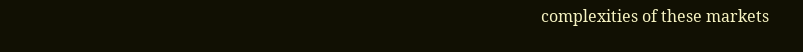complexities of these markets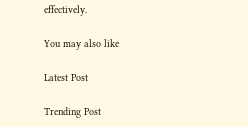effectively.

You may also like

Latest Post

Trending Post